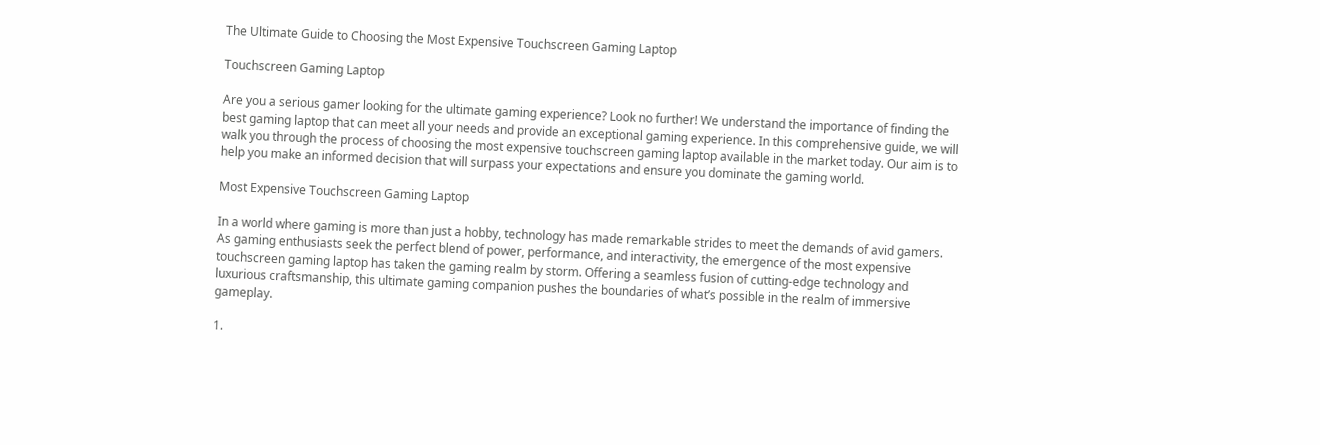The Ultimate Guide to Choosing the Most Expensive Touchscreen Gaming Laptop

Touchscreen Gaming Laptop

Are you a serious gamer looking for the ultimate gaming experience? Look no further! We understand the importance of finding the best gaming laptop that can meet all your needs and provide an exceptional gaming experience. In this comprehensive guide, we will walk you through the process of choosing the most expensive touchscreen gaming laptop available in the market today. Our aim is to help you make an informed decision that will surpass your expectations and ensure you dominate the gaming world.

Most Expensive Touchscreen Gaming Laptop

In a world where gaming is more than just a hobby, technology has made remarkable strides to meet the demands of avid gamers. As gaming enthusiasts seek the perfect blend of power, performance, and interactivity, the emergence of the most expensive touchscreen gaming laptop has taken the gaming realm by storm. Offering a seamless fusion of cutting-edge technology and luxurious craftsmanship, this ultimate gaming companion pushes the boundaries of what’s possible in the realm of immersive gameplay.

1.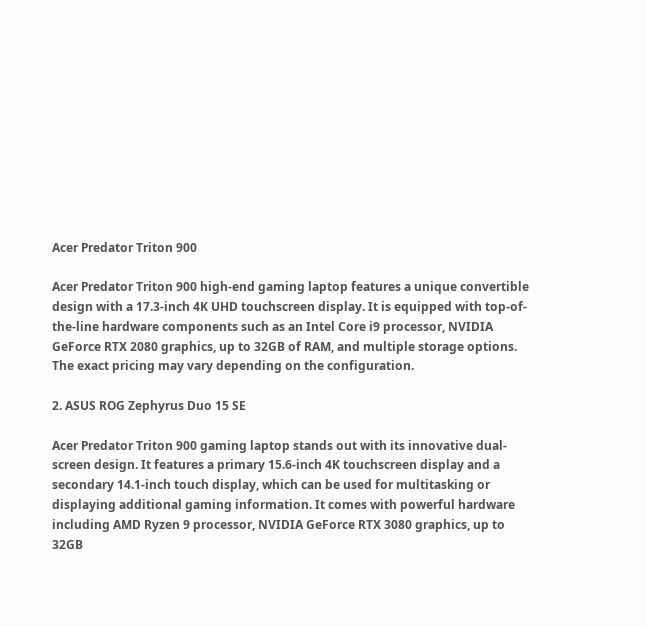Acer Predator Triton 900

Acer Predator Triton 900 high-end gaming laptop features a unique convertible design with a 17.3-inch 4K UHD touchscreen display. It is equipped with top-of-the-line hardware components such as an Intel Core i9 processor, NVIDIA GeForce RTX 2080 graphics, up to 32GB of RAM, and multiple storage options. The exact pricing may vary depending on the configuration.

2. ASUS ROG Zephyrus Duo 15 SE

Acer Predator Triton 900 gaming laptop stands out with its innovative dual-screen design. It features a primary 15.6-inch 4K touchscreen display and a secondary 14.1-inch touch display, which can be used for multitasking or displaying additional gaming information. It comes with powerful hardware including AMD Ryzen 9 processor, NVIDIA GeForce RTX 3080 graphics, up to 32GB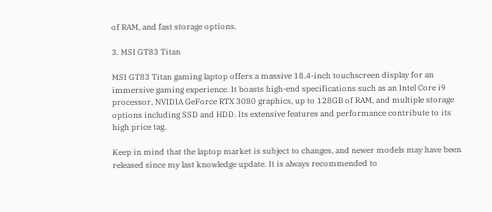of RAM, and fast storage options.

3. MSI GT83 Titan

MSI GT83 Titan gaming laptop offers a massive 18.4-inch touchscreen display for an immersive gaming experience. It boasts high-end specifications such as an Intel Core i9 processor, NVIDIA GeForce RTX 3080 graphics, up to 128GB of RAM, and multiple storage options including SSD and HDD. Its extensive features and performance contribute to its high price tag.

Keep in mind that the laptop market is subject to changes, and newer models may have been released since my last knowledge update. It is always recommended to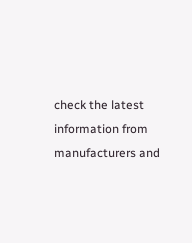check the latest information from manufacturers and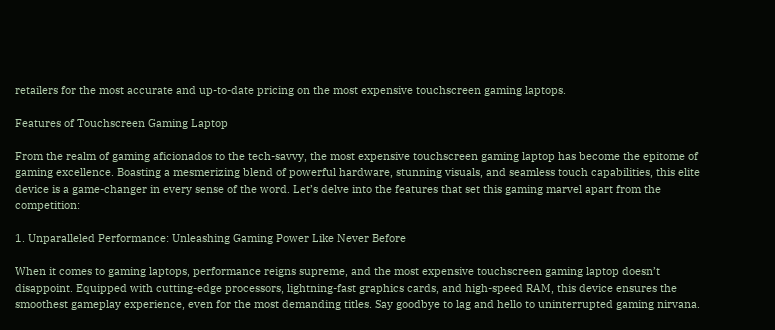retailers for the most accurate and up-to-date pricing on the most expensive touchscreen gaming laptops.

Features of Touchscreen Gaming Laptop

From the realm of gaming aficionados to the tech-savvy, the most expensive touchscreen gaming laptop has become the epitome of gaming excellence. Boasting a mesmerizing blend of powerful hardware, stunning visuals, and seamless touch capabilities, this elite device is a game-changer in every sense of the word. Let’s delve into the features that set this gaming marvel apart from the competition:

1. Unparalleled Performance: Unleashing Gaming Power Like Never Before

When it comes to gaming laptops, performance reigns supreme, and the most expensive touchscreen gaming laptop doesn’t disappoint. Equipped with cutting-edge processors, lightning-fast graphics cards, and high-speed RAM, this device ensures the smoothest gameplay experience, even for the most demanding titles. Say goodbye to lag and hello to uninterrupted gaming nirvana.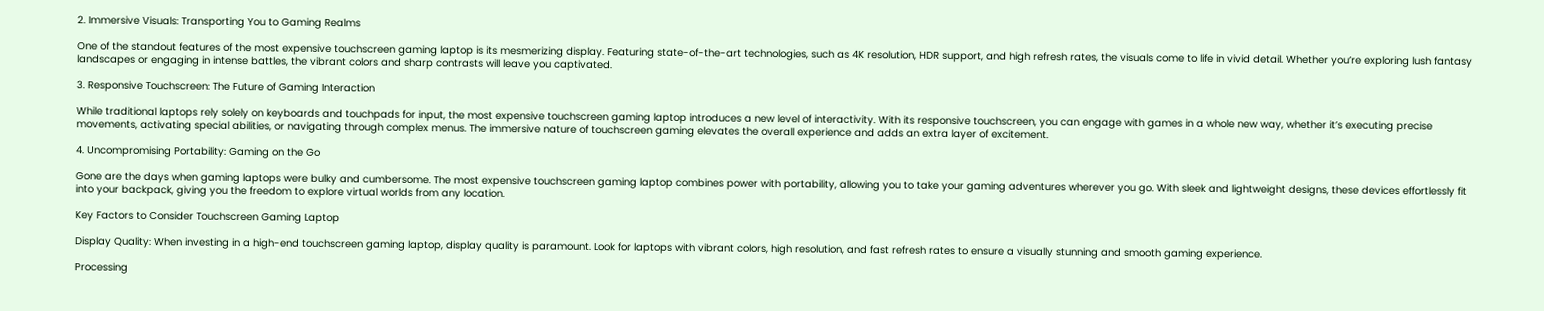2. Immersive Visuals: Transporting You to Gaming Realms

One of the standout features of the most expensive touchscreen gaming laptop is its mesmerizing display. Featuring state-of-the-art technologies, such as 4K resolution, HDR support, and high refresh rates, the visuals come to life in vivid detail. Whether you’re exploring lush fantasy landscapes or engaging in intense battles, the vibrant colors and sharp contrasts will leave you captivated.

3. Responsive Touchscreen: The Future of Gaming Interaction

While traditional laptops rely solely on keyboards and touchpads for input, the most expensive touchscreen gaming laptop introduces a new level of interactivity. With its responsive touchscreen, you can engage with games in a whole new way, whether it’s executing precise movements, activating special abilities, or navigating through complex menus. The immersive nature of touchscreen gaming elevates the overall experience and adds an extra layer of excitement.

4. Uncompromising Portability: Gaming on the Go

Gone are the days when gaming laptops were bulky and cumbersome. The most expensive touchscreen gaming laptop combines power with portability, allowing you to take your gaming adventures wherever you go. With sleek and lightweight designs, these devices effortlessly fit into your backpack, giving you the freedom to explore virtual worlds from any location.

Key Factors to Consider Touchscreen Gaming Laptop

Display Quality: When investing in a high-end touchscreen gaming laptop, display quality is paramount. Look for laptops with vibrant colors, high resolution, and fast refresh rates to ensure a visually stunning and smooth gaming experience.

Processing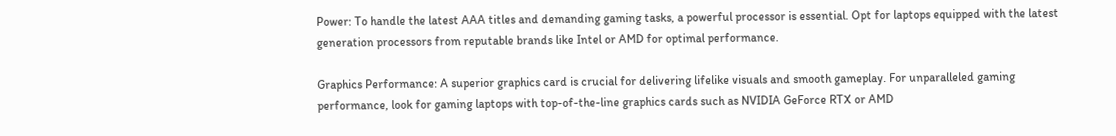Power: To handle the latest AAA titles and demanding gaming tasks, a powerful processor is essential. Opt for laptops equipped with the latest generation processors from reputable brands like Intel or AMD for optimal performance.

Graphics Performance: A superior graphics card is crucial for delivering lifelike visuals and smooth gameplay. For unparalleled gaming performance, look for gaming laptops with top-of-the-line graphics cards such as NVIDIA GeForce RTX or AMD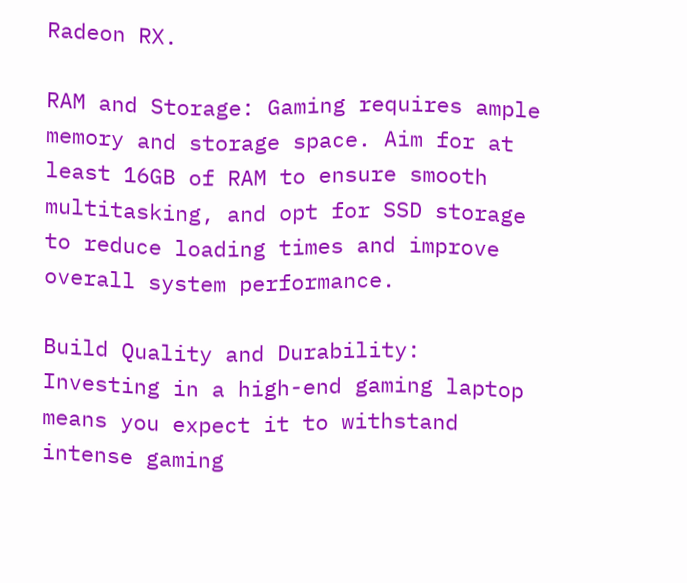Radeon RX.

RAM and Storage: Gaming requires ample memory and storage space. Aim for at least 16GB of RAM to ensure smooth multitasking, and opt for SSD storage to reduce loading times and improve overall system performance.

Build Quality and Durability: Investing in a high-end gaming laptop means you expect it to withstand intense gaming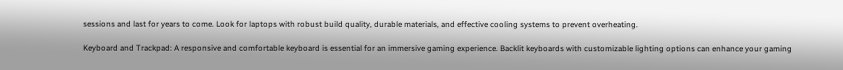sessions and last for years to come. Look for laptops with robust build quality, durable materials, and effective cooling systems to prevent overheating.

Keyboard and Trackpad: A responsive and comfortable keyboard is essential for an immersive gaming experience. Backlit keyboards with customizable lighting options can enhance your gaming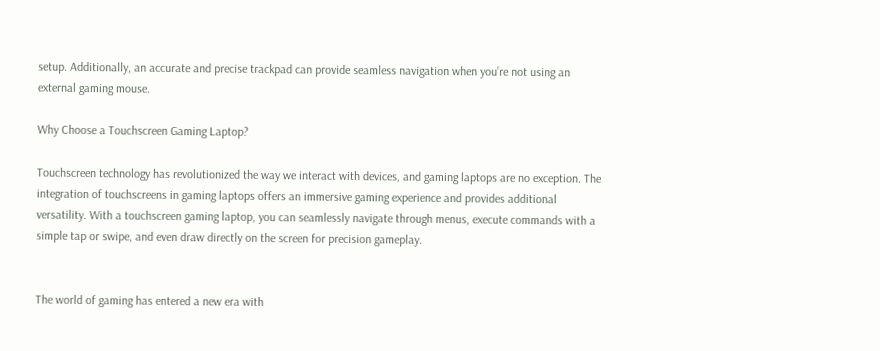setup. Additionally, an accurate and precise trackpad can provide seamless navigation when you’re not using an external gaming mouse.

Why Choose a Touchscreen Gaming Laptop?

Touchscreen technology has revolutionized the way we interact with devices, and gaming laptops are no exception. The integration of touchscreens in gaming laptops offers an immersive gaming experience and provides additional versatility. With a touchscreen gaming laptop, you can seamlessly navigate through menus, execute commands with a simple tap or swipe, and even draw directly on the screen for precision gameplay.


The world of gaming has entered a new era with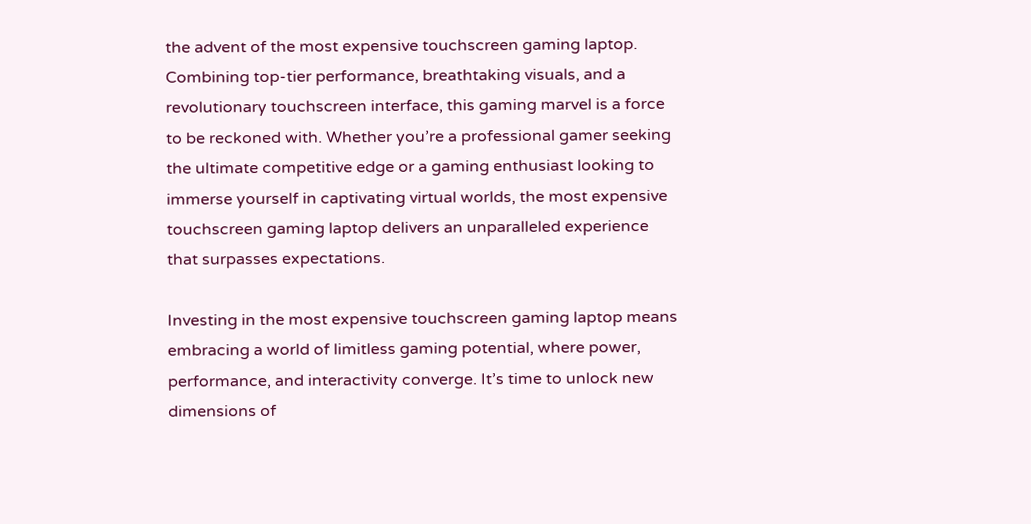the advent of the most expensive touchscreen gaming laptop. Combining top-tier performance, breathtaking visuals, and a revolutionary touchscreen interface, this gaming marvel is a force to be reckoned with. Whether you’re a professional gamer seeking the ultimate competitive edge or a gaming enthusiast looking to immerse yourself in captivating virtual worlds, the most expensive touchscreen gaming laptop delivers an unparalleled experience that surpasses expectations.

Investing in the most expensive touchscreen gaming laptop means embracing a world of limitless gaming potential, where power, performance, and interactivity converge. It’s time to unlock new dimensions of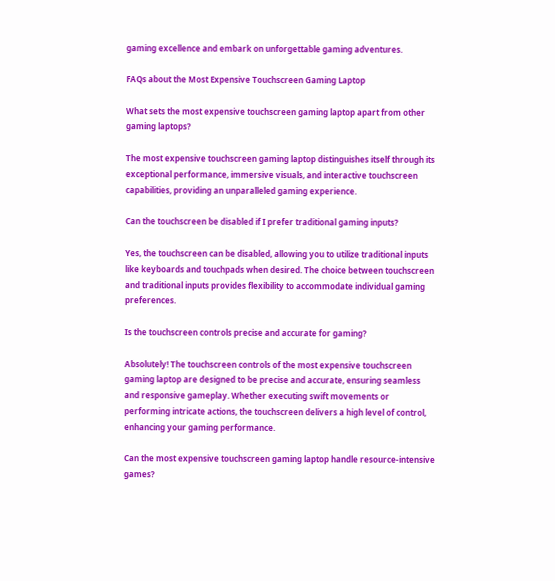gaming excellence and embark on unforgettable gaming adventures.

FAQs about the Most Expensive Touchscreen Gaming Laptop

What sets the most expensive touchscreen gaming laptop apart from other gaming laptops?

The most expensive touchscreen gaming laptop distinguishes itself through its exceptional performance, immersive visuals, and interactive touchscreen capabilities, providing an unparalleled gaming experience.

Can the touchscreen be disabled if I prefer traditional gaming inputs?

Yes, the touchscreen can be disabled, allowing you to utilize traditional inputs like keyboards and touchpads when desired. The choice between touchscreen and traditional inputs provides flexibility to accommodate individual gaming preferences.

Is the touchscreen controls precise and accurate for gaming?

Absolutely! The touchscreen controls of the most expensive touchscreen gaming laptop are designed to be precise and accurate, ensuring seamless and responsive gameplay. Whether executing swift movements or performing intricate actions, the touchscreen delivers a high level of control, enhancing your gaming performance.

Can the most expensive touchscreen gaming laptop handle resource-intensive games?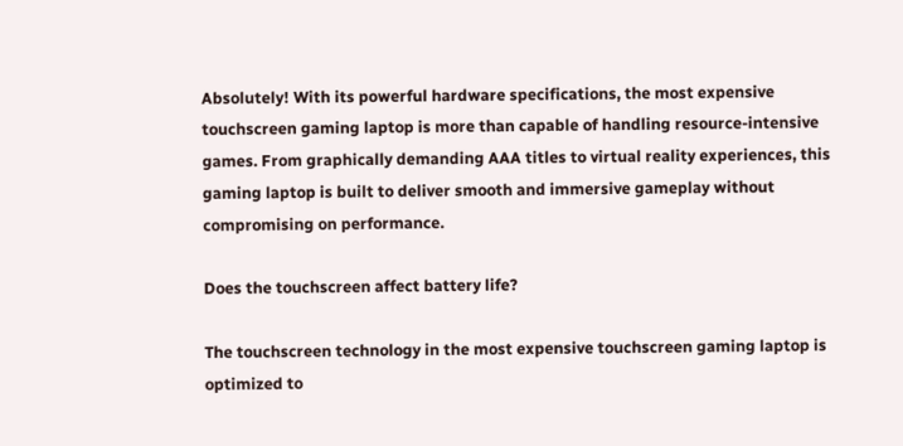Absolutely! With its powerful hardware specifications, the most expensive touchscreen gaming laptop is more than capable of handling resource-intensive games. From graphically demanding AAA titles to virtual reality experiences, this gaming laptop is built to deliver smooth and immersive gameplay without compromising on performance.

Does the touchscreen affect battery life?

The touchscreen technology in the most expensive touchscreen gaming laptop is optimized to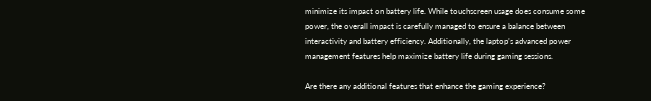minimize its impact on battery life. While touchscreen usage does consume some power, the overall impact is carefully managed to ensure a balance between interactivity and battery efficiency. Additionally, the laptop’s advanced power management features help maximize battery life during gaming sessions.

Are there any additional features that enhance the gaming experience?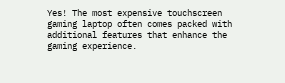Yes! The most expensive touchscreen gaming laptop often comes packed with additional features that enhance the gaming experience.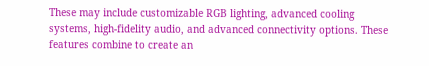These may include customizable RGB lighting, advanced cooling systems, high-fidelity audio, and advanced connectivity options. These features combine to create an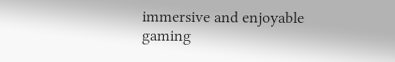immersive and enjoyable gaming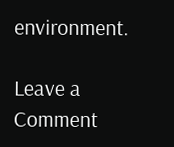environment.

Leave a Comment